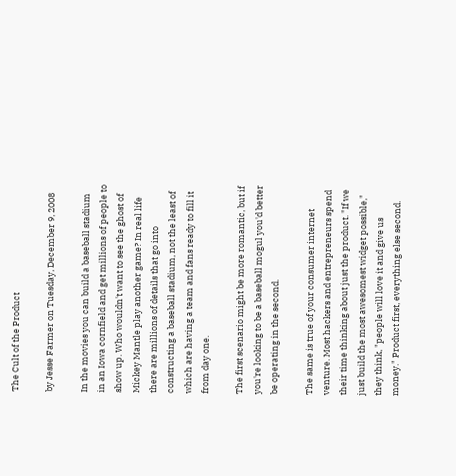The Cult of the Product

by Jesse Farmer on Tuesday, December 9, 2008

In the movies you can build a baseball stadium in an Iowa cornfield and get millions of people to show up. Who wouldn't want to see the ghost of Mickey Mantle play another game? In real life there are millions of details that go into constructing a baseball stadium, not the least of which are having a team and fans ready to fill it from day one.

The first scenario might be more romantic, but if you're looking to be a baseball mogul you'd better be operating in the second.

The same is true of your consumer internet venture. Most hackers and entrepreneurs spend their time thinking about just the product. "If we just build the most awesomest widget possible," they think, "people will love it and give us money." Product first, everything else second.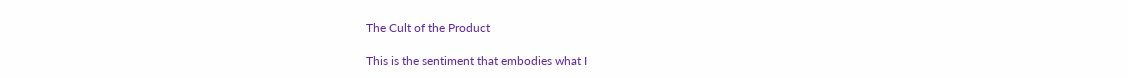The Cult of the Product

This is the sentiment that embodies what I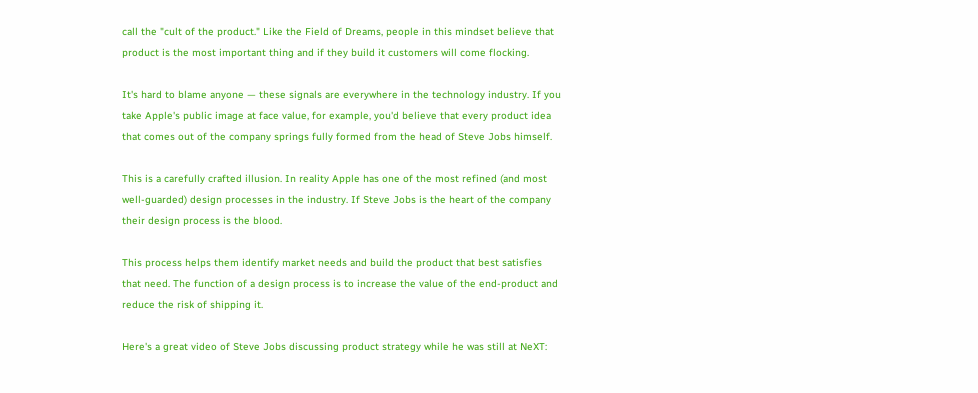call the "cult of the product." Like the Field of Dreams, people in this mindset believe that product is the most important thing and if they build it customers will come flocking.

It's hard to blame anyone — these signals are everywhere in the technology industry. If you take Apple's public image at face value, for example, you'd believe that every product idea that comes out of the company springs fully formed from the head of Steve Jobs himself.

This is a carefully crafted illusion. In reality Apple has one of the most refined (and most well-guarded) design processes in the industry. If Steve Jobs is the heart of the company their design process is the blood.

This process helps them identify market needs and build the product that best satisfies that need. The function of a design process is to increase the value of the end-product and reduce the risk of shipping it.

Here's a great video of Steve Jobs discussing product strategy while he was still at NeXT: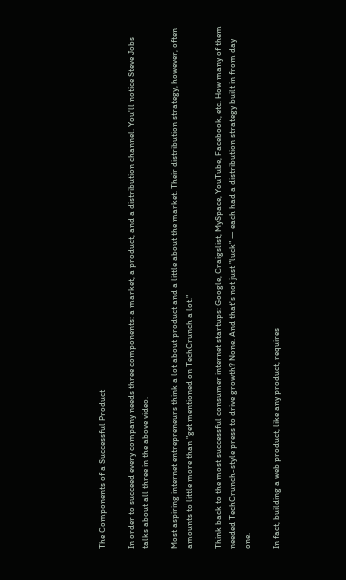The Components of a Successful Product

In order to succeed every company needs three components: a market, a product, and a distribution channel. You'll notice Steve Jobs talks about all three in the above video.

Most aspiring internet entrepreneurs think a lot about product and a little about the market. Their distribution strategy, however, often amounts to little more than "get mentioned on TechCrunch a lot."

Think back to the most successful consumer internet startups: Google, Craigslist, MySpace, YouTube, Facebook, etc. How many of them needed TechCrunch-style press to drive growth? None. And that's not just "luck" — each had a distribution strategy built in from day one.

In fact, building a web product, like any product, requires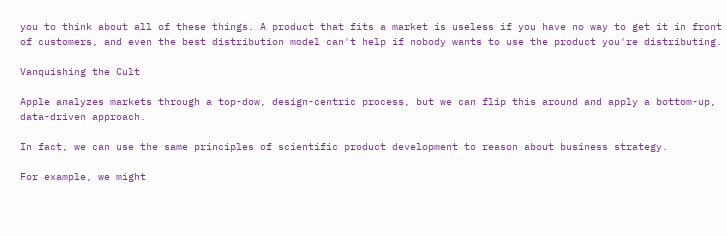you to think about all of these things. A product that fits a market is useless if you have no way to get it in front of customers, and even the best distribution model can't help if nobody wants to use the product you're distributing.

Vanquishing the Cult

Apple analyzes markets through a top-dow, design-centric process, but we can flip this around and apply a bottom-up, data-driven approach.

In fact, we can use the same principles of scientific product development to reason about business strategy.

For example, we might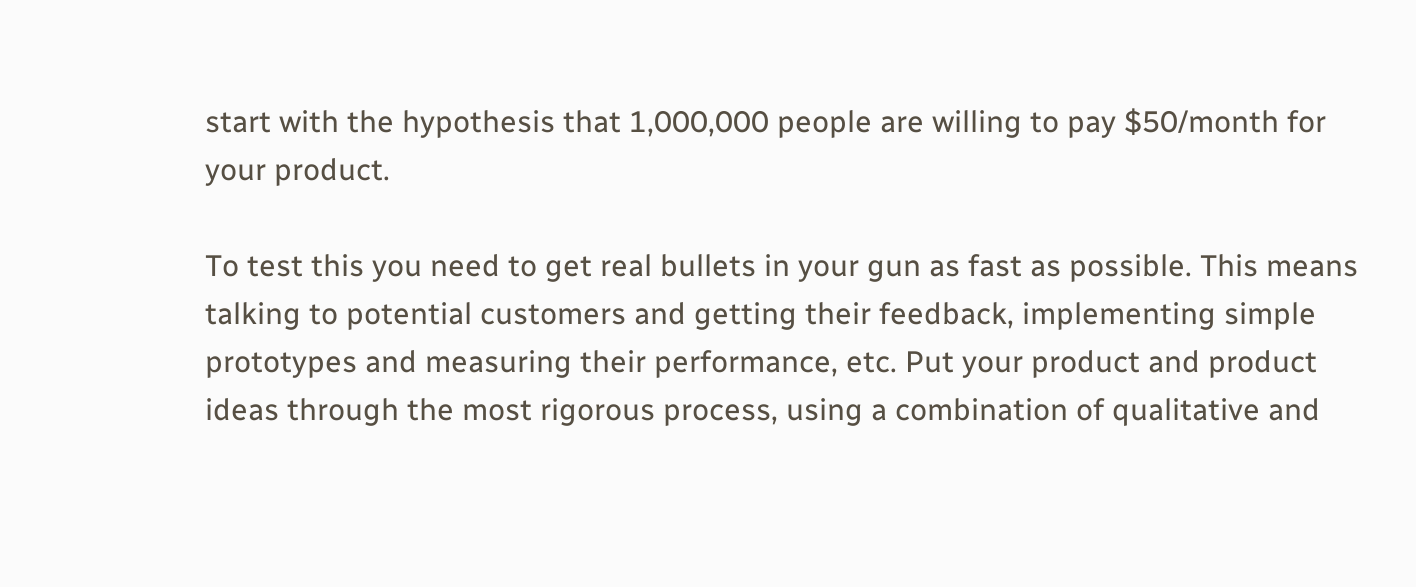start with the hypothesis that 1,000,000 people are willing to pay $50/month for your product.

To test this you need to get real bullets in your gun as fast as possible. This means talking to potential customers and getting their feedback, implementing simple prototypes and measuring their performance, etc. Put your product and product ideas through the most rigorous process, using a combination of qualitative and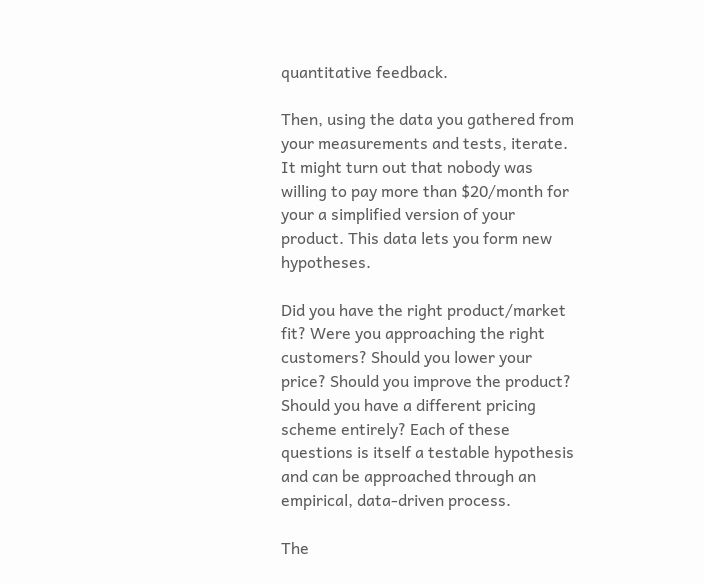quantitative feedback.

Then, using the data you gathered from your measurements and tests, iterate. It might turn out that nobody was willing to pay more than $20/month for your a simplified version of your product. This data lets you form new hypotheses.

Did you have the right product/market fit? Were you approaching the right customers? Should you lower your price? Should you improve the product? Should you have a different pricing scheme entirely? Each of these questions is itself a testable hypothesis and can be approached through an empirical, data-driven process.

The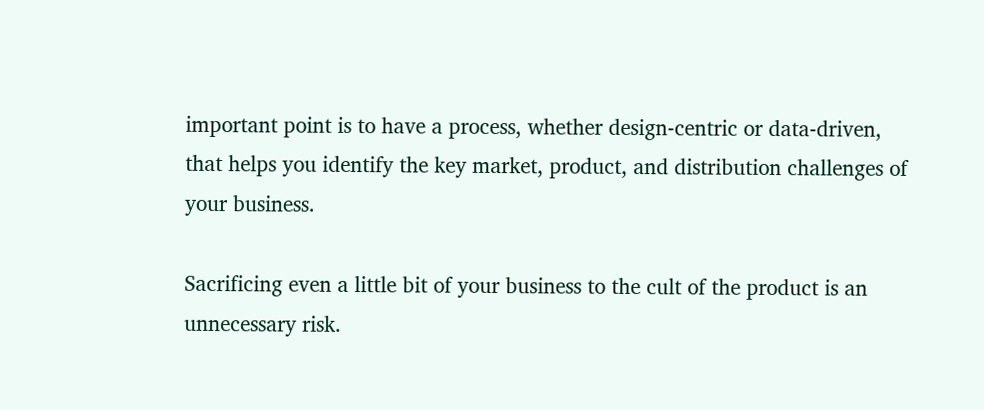important point is to have a process, whether design-centric or data-driven, that helps you identify the key market, product, and distribution challenges of your business.

Sacrificing even a little bit of your business to the cult of the product is an unnecessary risk.